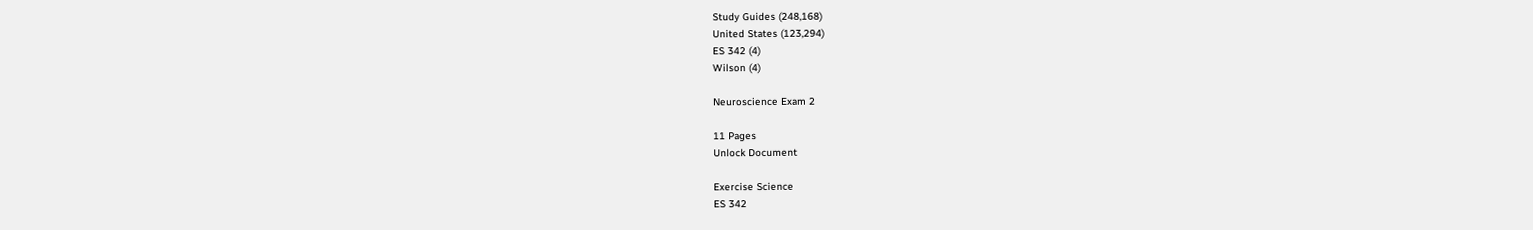Study Guides (248,168)
United States (123,294)
ES 342 (4)
Wilson (4)

Neuroscience Exam 2

11 Pages
Unlock Document

Exercise Science
ES 342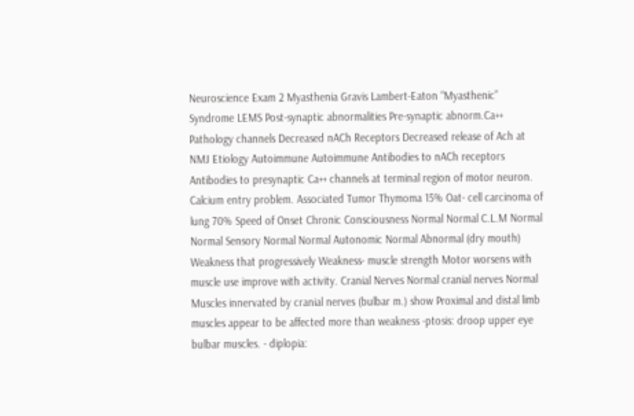Neuroscience Exam 2 Myasthenia Gravis Lambert-Eaton “Myasthenic” Syndrome LEMS Post-synaptic abnormalities Pre-synaptic abnorm.Ca++ Pathology channels Decreased nACh Receptors Decreased release of Ach at NMJ Etiology Autoimmune Autoimmune Antibodies to nACh receptors Antibodies to presynaptic Ca++ channels at terminal region of motor neuron. Calcium entry problem. Associated Tumor Thymoma 15% Oat- cell carcinoma of lung 70% Speed of Onset Chronic Consciousness Normal Normal C.L.M Normal Normal Sensory Normal Normal Autonomic Normal Abnormal (dry mouth) Weakness that progressively Weakness- muscle strength Motor worsens with muscle use improve with activity. Cranial Nerves Normal cranial nerves Normal Muscles innervated by cranial nerves (bulbar m.) show Proximal and distal limb muscles appear to be affected more than weakness -ptosis: droop upper eye bulbar muscles. - diplopia: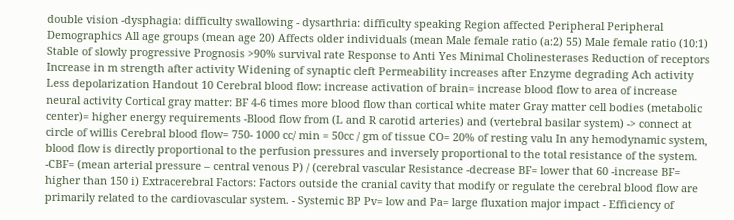double vision -dysphagia: difficulty swallowing - dysarthria: difficulty speaking Region affected Peripheral Peripheral Demographics All age groups (mean age 20) Affects older individuals (mean Male female ratio (a:2) 55) Male female ratio (10:1) Stable of slowly progressive Prognosis >90% survival rate Response to Anti Yes Minimal Cholinesterases Reduction of receptors Increase in m strength after activity Widening of synaptic cleft Permeability increases after Enzyme degrading Ach activity Less depolarization Handout 10 Cerebral blood flow: increase activation of brain= increase blood flow to area of increase neural activity Cortical gray matter: BF 4-6 times more blood flow than cortical white mater Gray matter cell bodies (metabolic center)= higher energy requirements -Blood flow from (L and R carotid arteries) and (vertebral basilar system) -> connect at circle of willis Cerebral blood flow= 750- 1000 cc/ min = 50cc / gm of tissue CO= 20% of resting valu In any hemodynamic system, blood flow is directly proportional to the perfusion pressures and inversely proportional to the total resistance of the system. -CBF= (mean arterial pressure – central venous P) / (cerebral vascular Resistance -decrease BF= lower that 60 -increase BF= higher than 150 i) Extracerebral Factors: Factors outside the cranial cavity that modify or regulate the cerebral blood flow are primarily related to the cardiovascular system. - Systemic BP Pv= low and Pa= large fluxation major impact - Efficiency of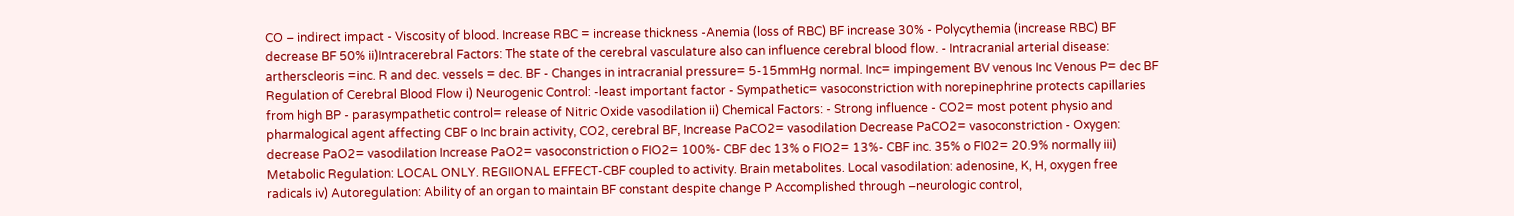CO – indirect impact - Viscosity of blood. Increase RBC = increase thickness -Anemia (loss of RBC) BF increase 30% - Polycythemia (increase RBC) BF decrease BF 50% ii)Intracerebral Factors: The state of the cerebral vasculature also can influence cerebral blood flow. - Intracranial arterial disease: artherscleoris =inc. R and dec. vessels = dec. BF - Changes in intracranial pressure= 5-15mmHg normal. Inc= impingement BV venous Inc Venous P= dec BF Regulation of Cerebral Blood Flow i) Neurogenic Control: -least important factor - Sympathetic= vasoconstriction with norepinephrine protects capillaries from high BP - parasympathetic control= release of Nitric Oxide vasodilation ii) Chemical Factors: - Strong influence - CO2= most potent physio and pharmalogical agent affecting CBF o Inc brain activity, CO2, cerebral BF, Increase PaCO2= vasodilation Decrease PaCO2= vasoconstriction - Oxygen: decrease PaO2= vasodilation Increase PaO2= vasoconstriction o FIO2= 100%- CBF dec 13% o FIO2= 13%- CBF inc. 35% o FI02= 20.9% normally iii) Metabolic Regulation: LOCAL ONLY. REGIIONAL EFFECT-CBF coupled to activity. Brain metabolites. Local vasodilation: adenosine, K, H, oxygen free radicals iv) Autoregulation: Ability of an organ to maintain BF constant despite change P Accomplished through –neurologic control,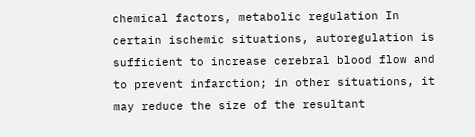chemical factors, metabolic regulation In certain ischemic situations, autoregulation is sufficient to increase cerebral blood flow and to prevent infarction; in other situations, it may reduce the size of the resultant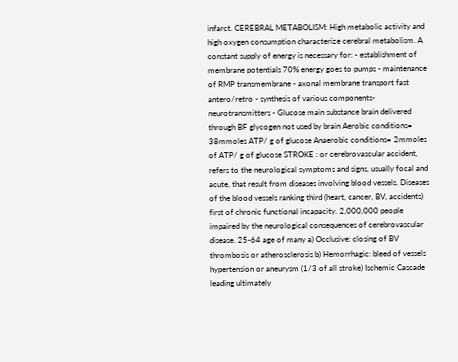infarct. CEREBRAL METABOLISM: High metabolic activity and high oxygen consumption characterize cerebral metabolism. A constant supply of energy is necessary for: - establishment of membrane potentials 70% energy goes to pumps - maintenance of RMP transmembrane - axonal membrane transport fast antero/retro - synthesis of various components- neurotransmitters - Glucose main substance brain delivered through BF glycogen not used by brain Aerobic conditions= 38mmoles ATP/ g of glucose Anaerobic conditions= 2mmoles of ATP/ g of glucose STROKE : or cerebrovascular accident, refers to the neurological symptoms and signs, usually focal and acute, that result from diseases involving blood vessels. Diseases of the blood vessels ranking third (heart, cancer, BV, accidents) first of chronic functional incapacity. 2,000,000 people impaired by the neurological consequences of cerebrovascular disease. 25-64 age of many a) Occlusive: closing of BV thrombosis or atherosclerosis b) Hemorrhagic: bleed of vessels hypertension or aneurysm (1/3 of all stroke) Ischemic Cascade leading ultimately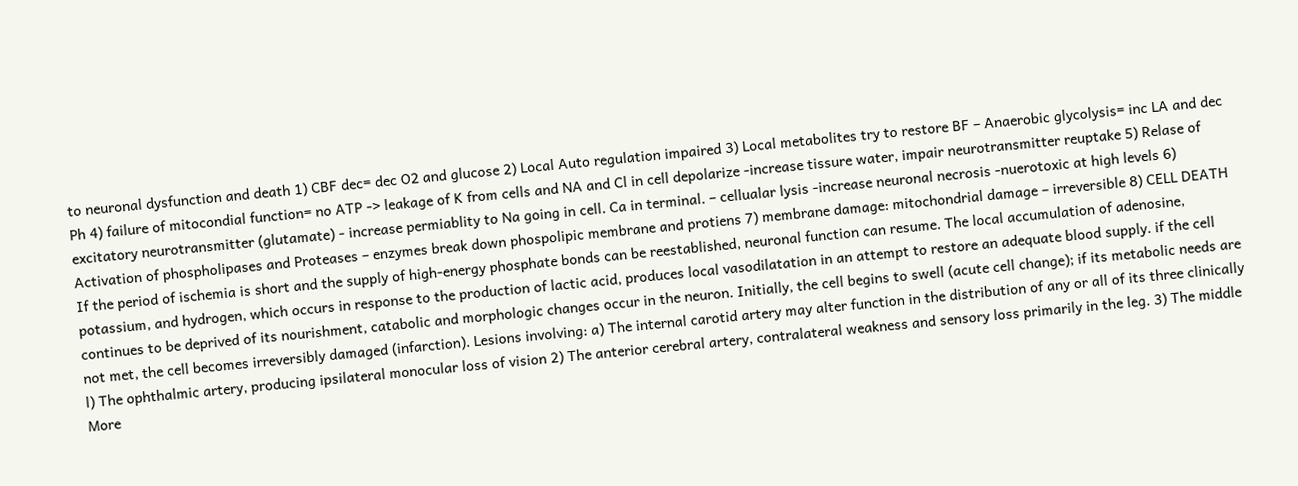to neuronal dysfunction and death 1) CBF dec= dec O2 and glucose 2) Local Auto regulation impaired 3) Local metabolites try to restore BF – Anaerobic glycolysis= inc LA and dec Ph 4) failure of mitocondial function= no ATP -> leakage of K from cells and NA and Cl in cell depolarize -increase tissure water, impair neurotransmitter reuptake 5) Relase of excitatory neurotransmitter (glutamate) - increase permiablity to Na going in cell. Ca in terminal. – cellualar lysis -increase neuronal necrosis -nuerotoxic at high levels 6) Activation of phospholipases and Proteases – enzymes break down phospolipic membrane and protiens 7) membrane damage: mitochondrial damage – irreversible 8) CELL DEATH If the period of ischemia is short and the supply of high-energy phosphate bonds can be reestablished, neuronal function can resume. The local accumulation of adenosine, potassium, and hydrogen, which occurs in response to the production of lactic acid, produces local vasodilatation in an attempt to restore an adequate blood supply. if the cell continues to be deprived of its nourishment, catabolic and morphologic changes occur in the neuron. Initially, the cell begins to swell (acute cell change); if its metabolic needs are not met, the cell becomes irreversibly damaged (infarction). Lesions involving: a) The internal carotid artery may alter function in the distribution of any or all of its three clinically l) The ophthalmic artery, producing ipsilateral monocular loss of vision 2) The anterior cerebral artery, contralateral weakness and sensory loss primarily in the leg. 3) The middle
More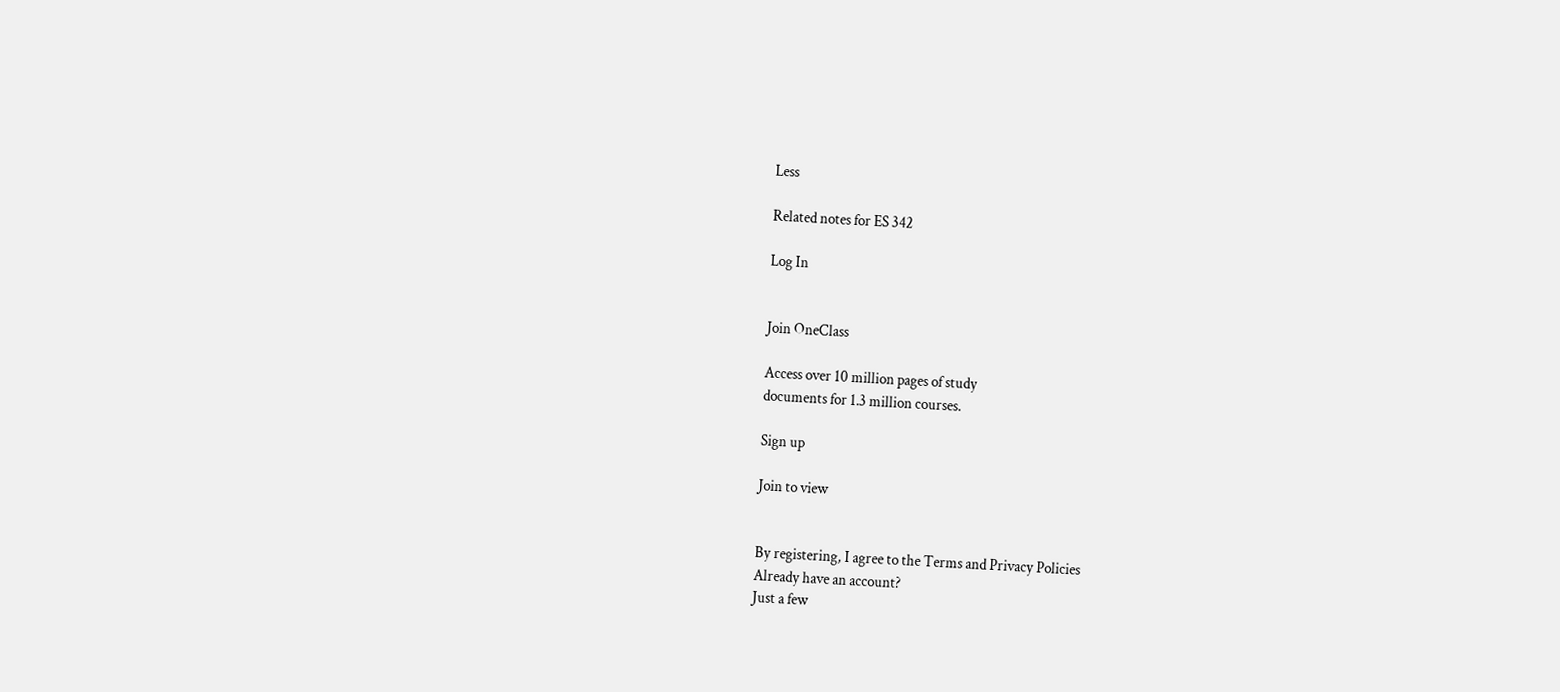Less

Related notes for ES 342

Log In


Join OneClass

Access over 10 million pages of study
documents for 1.3 million courses.

Sign up

Join to view


By registering, I agree to the Terms and Privacy Policies
Already have an account?
Just a few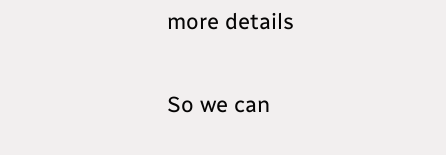more details

So we can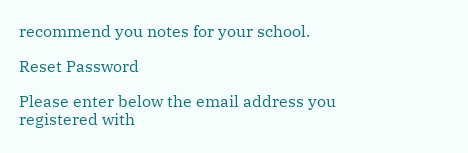recommend you notes for your school.

Reset Password

Please enter below the email address you registered with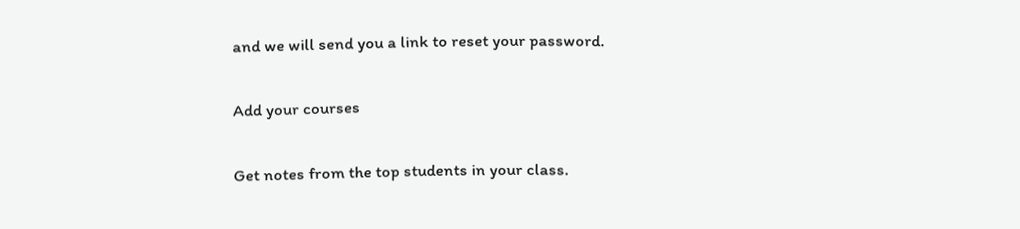and we will send you a link to reset your password.

Add your courses

Get notes from the top students in your class.